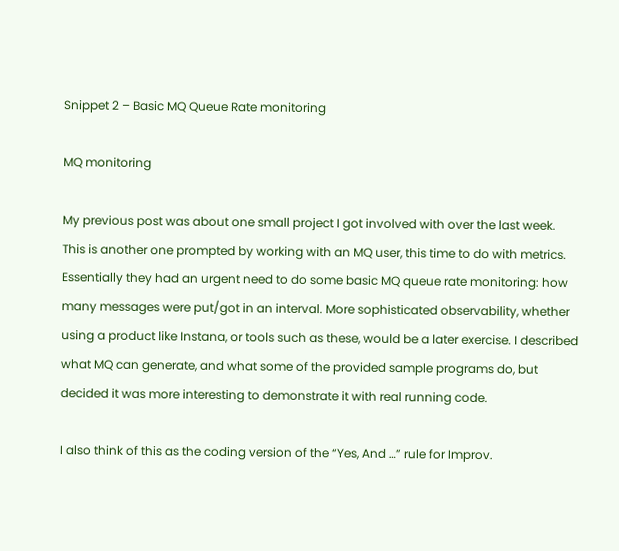Snippet 2 – Basic MQ Queue Rate monitoring

MQ monitoring

My previous post was about one small project I got involved with over the last week. This is another one prompted by working with an MQ user, this time to do with metrics. Essentially they had an urgent need to do some basic MQ queue rate monitoring: how many messages were put/got in an interval. More sophisticated observability, whether using a product like Instana, or tools such as these, would be a later exercise. I described what MQ can generate, and what some of the provided sample programs do, but decided it was more interesting to demonstrate it with real running code.

I also think of this as the coding version of the “Yes, And …” rule for Improv.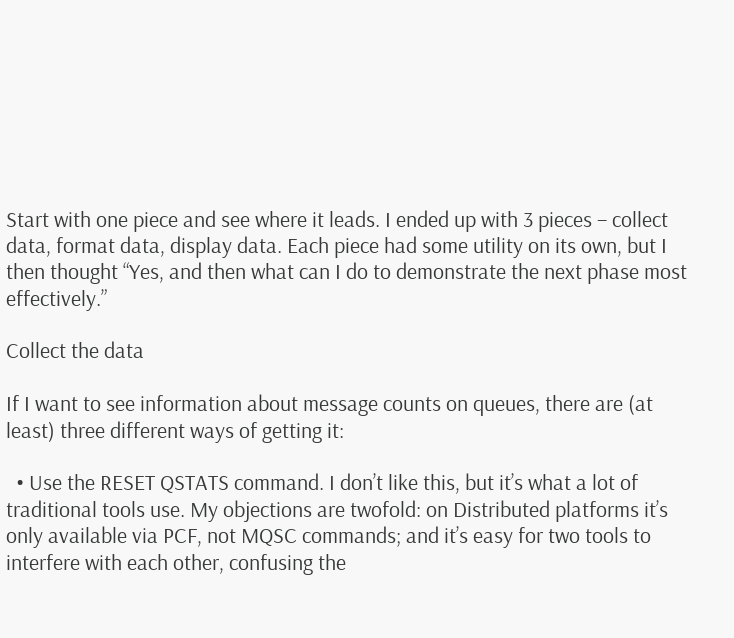Start with one piece and see where it leads. I ended up with 3 pieces – collect data, format data, display data. Each piece had some utility on its own, but I then thought “Yes, and then what can I do to demonstrate the next phase most effectively.”

Collect the data

If I want to see information about message counts on queues, there are (at least) three different ways of getting it:

  • Use the RESET QSTATS command. I don’t like this, but it’s what a lot of traditional tools use. My objections are twofold: on Distributed platforms it’s only available via PCF, not MQSC commands; and it’s easy for two tools to interfere with each other, confusing the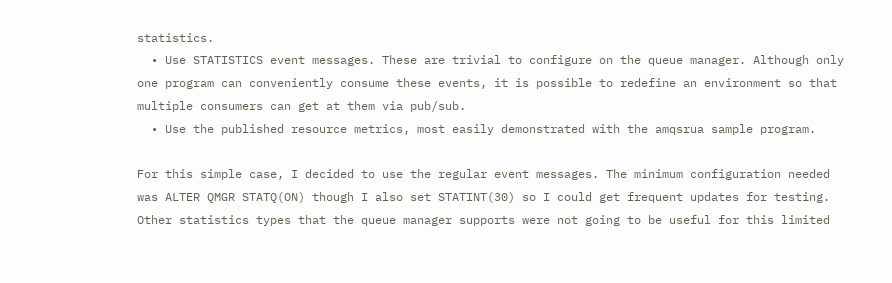statistics.
  • Use STATISTICS event messages. These are trivial to configure on the queue manager. Although only one program can conveniently consume these events, it is possible to redefine an environment so that multiple consumers can get at them via pub/sub.
  • Use the published resource metrics, most easily demonstrated with the amqsrua sample program.

For this simple case, I decided to use the regular event messages. The minimum configuration needed was ALTER QMGR STATQ(ON) though I also set STATINT(30) so I could get frequent updates for testing. Other statistics types that the queue manager supports were not going to be useful for this limited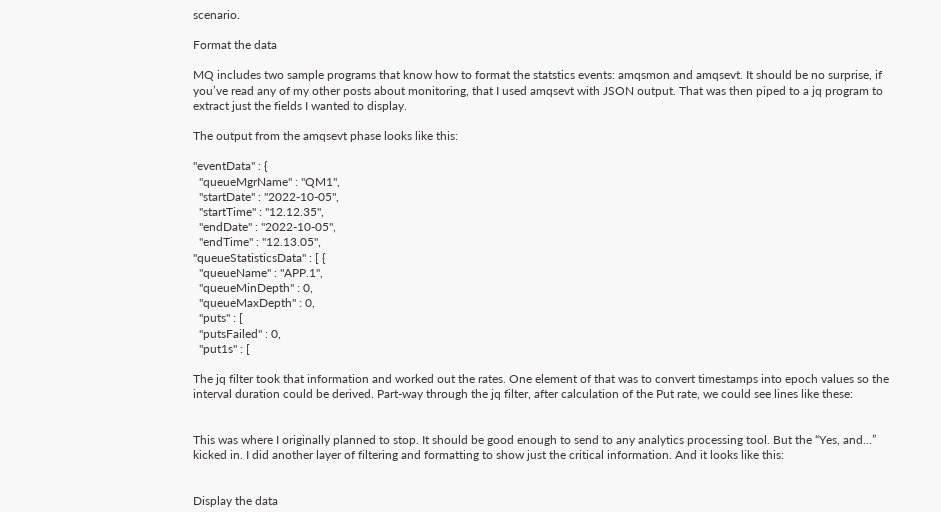scenario.

Format the data

MQ includes two sample programs that know how to format the statstics events: amqsmon and amqsevt. It should be no surprise, if you’ve read any of my other posts about monitoring, that I used amqsevt with JSON output. That was then piped to a jq program to extract just the fields I wanted to display.

The output from the amqsevt phase looks like this:

"eventData" : {
  "queueMgrName" : "QM1",
  "startDate" : "2022-10-05",
  "startTime" : "12.12.35",
  "endDate" : "2022-10-05",
  "endTime" : "12.13.05",
"queueStatisticsData" : [ {
  "queueName" : "APP.1",
  "queueMinDepth" : 0,
  "queueMaxDepth" : 0,
  "puts" : [
  "putsFailed" : 0,
  "put1s" : [

The jq filter took that information and worked out the rates. One element of that was to convert timestamps into epoch values so the interval duration could be derived. Part-way through the jq filter, after calculation of the Put rate, we could see lines like these:


This was where I originally planned to stop. It should be good enough to send to any analytics processing tool. But the “Yes, and…” kicked in. I did another layer of filtering and formatting to show just the critical information. And it looks like this:


Display the data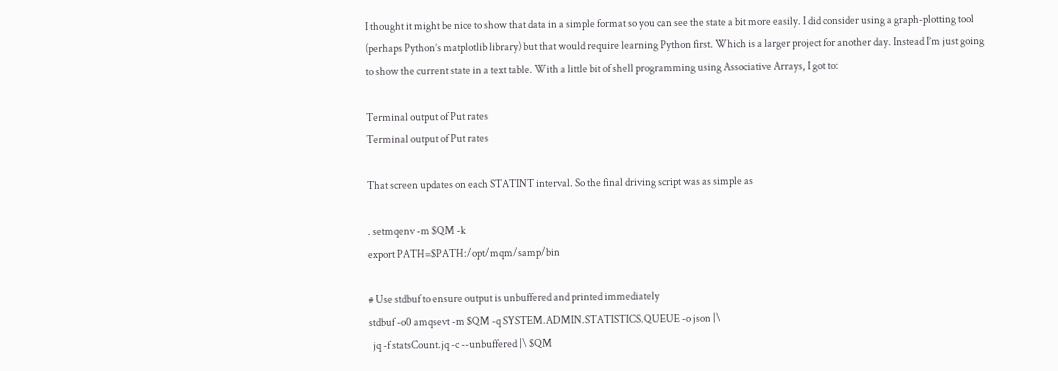I thought it might be nice to show that data in a simple format so you can see the state a bit more easily. I did consider using a graph-plotting tool (perhaps Python’s matplotlib library) but that would require learning Python first. Which is a larger project for another day. Instead I’m just going to show the current state in a text table. With a little bit of shell programming using Associative Arrays, I got to:

Terminal output of Put rates
Terminal output of Put rates

That screen updates on each STATINT interval. So the final driving script was as simple as

. setmqenv -m $QM -k
export PATH=$PATH:/opt/mqm/samp/bin

# Use stdbuf to ensure output is unbuffered and printed immediately
stdbuf -o0 amqsevt -m $QM -q SYSTEM.ADMIN.STATISTICS.QUEUE -o json |\
  jq -f statsCount.jq -c --unbuffered |\ $QM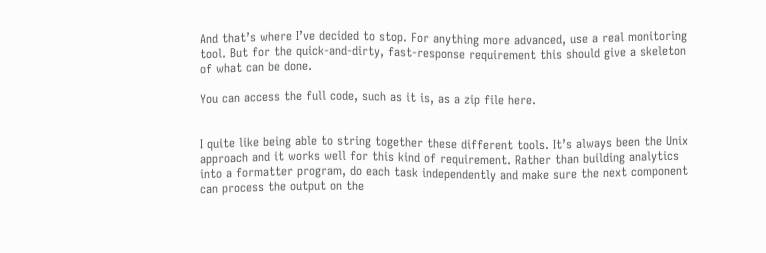And that’s where I’ve decided to stop. For anything more advanced, use a real monitoring tool. But for the quick-and-dirty, fast-response requirement this should give a skeleton of what can be done.

You can access the full code, such as it is, as a zip file here.


I quite like being able to string together these different tools. It’s always been the Unix approach and it works well for this kind of requirement. Rather than building analytics into a formatter program, do each task independently and make sure the next component can process the output on the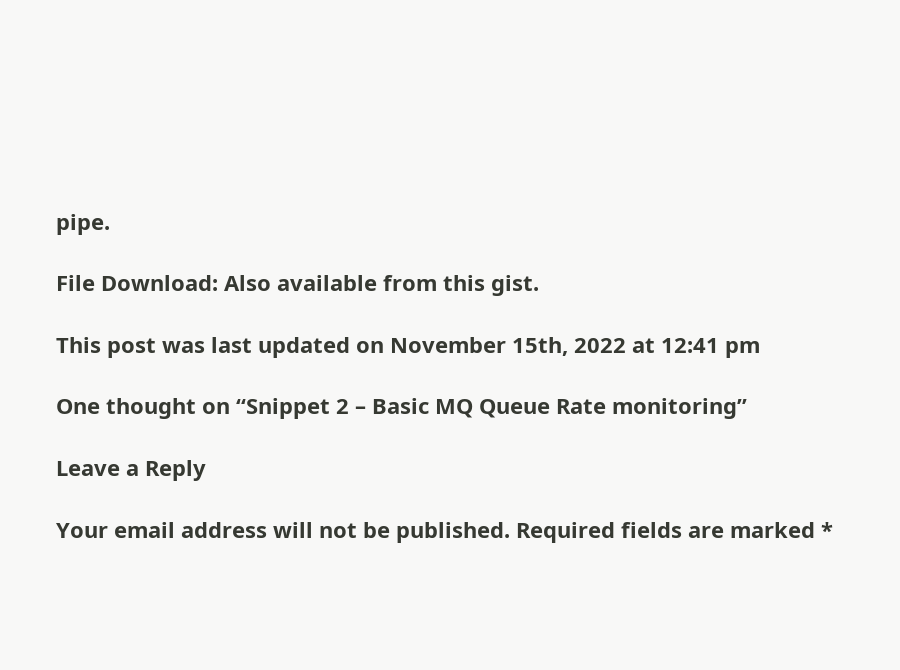pipe.

File Download: Also available from this gist.

This post was last updated on November 15th, 2022 at 12:41 pm

One thought on “Snippet 2 – Basic MQ Queue Rate monitoring”

Leave a Reply

Your email address will not be published. Required fields are marked *